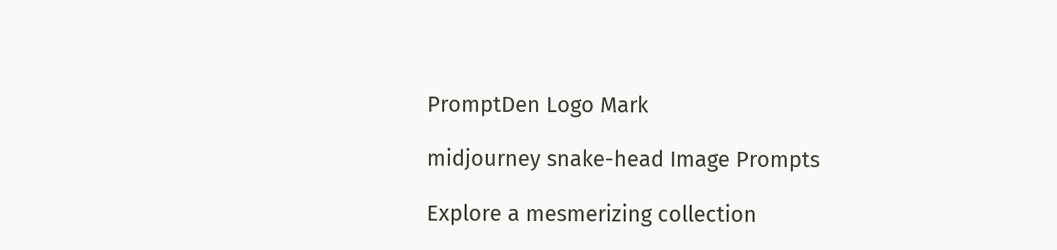PromptDen Logo Mark

midjourney snake-head Image Prompts

Explore a mesmerizing collection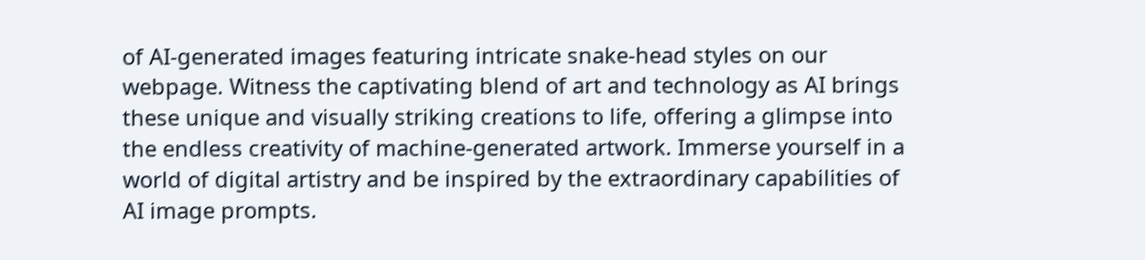of AI-generated images featuring intricate snake-head styles on our webpage. Witness the captivating blend of art and technology as AI brings these unique and visually striking creations to life, offering a glimpse into the endless creativity of machine-generated artwork. Immerse yourself in a world of digital artistry and be inspired by the extraordinary capabilities of AI image prompts.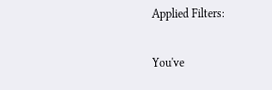Applied Filters:

You've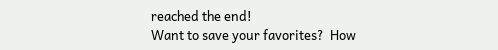reached the end!
Want to save your favorites?  How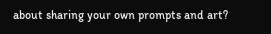about sharing your own prompts and art?